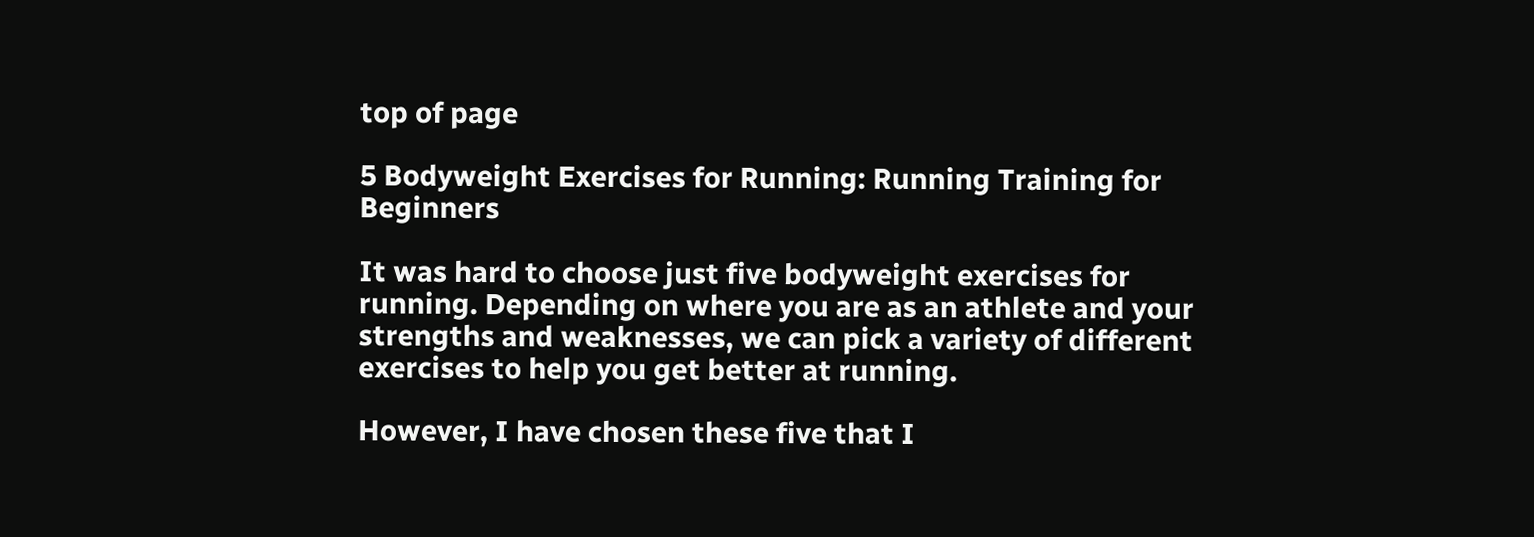top of page

5 Bodyweight Exercises for Running: Running Training for Beginners

It was hard to choose just five bodyweight exercises for running. Depending on where you are as an athlete and your strengths and weaknesses, we can pick a variety of different exercises to help you get better at running.

However, I have chosen these five that I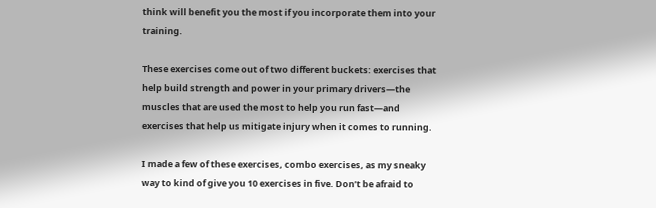think will benefit you the most if you incorporate them into your training.

These exercises come out of two different buckets: exercises that help build strength and power in your primary drivers—the muscles that are used the most to help you run fast—and exercises that help us mitigate injury when it comes to running.

I made a few of these exercises, combo exercises, as my sneaky way to kind of give you 10 exercises in five. Don’t be afraid to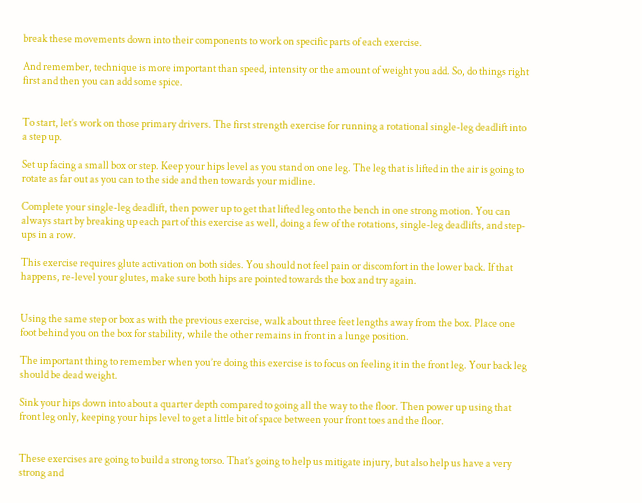break these movements down into their components to work on specific parts of each exercise.

And remember, technique is more important than speed, intensity or the amount of weight you add. So, do things right first and then you can add some spice.


To start, let’s work on those primary drivers. The first strength exercise for running a rotational single-leg deadlift into a step up.

Set up facing a small box or step. Keep your hips level as you stand on one leg. The leg that is lifted in the air is going to rotate as far out as you can to the side and then towards your midline.

Complete your single-leg deadlift, then power up to get that lifted leg onto the bench in one strong motion. You can always start by breaking up each part of this exercise as well, doing a few of the rotations, single-leg deadlifts, and step-ups in a row.

This exercise requires glute activation on both sides. You should not feel pain or discomfort in the lower back. If that happens, re-level your glutes, make sure both hips are pointed towards the box and try again.


Using the same step or box as with the previous exercise, walk about three feet lengths away from the box. Place one foot behind you on the box for stability, while the other remains in front in a lunge position.

The important thing to remember when you’re doing this exercise is to focus on feeling it in the front leg. Your back leg should be dead weight.

Sink your hips down into about a quarter depth compared to going all the way to the floor. Then power up using that front leg only, keeping your hips level to get a little bit of space between your front toes and the floor.


These exercises are going to build a strong torso. That’s going to help us mitigate injury, but also help us have a very strong and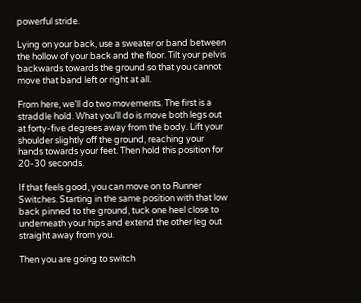powerful stride.

Lying on your back, use a sweater or band between the hollow of your back and the floor. Tilt your pelvis backwards towards the ground so that you cannot move that band left or right at all.

From here, we’ll do two movements. The first is a straddle hold. What you’ll do is move both legs out at forty-five degrees away from the body. Lift your shoulder slightly off the ground, reaching your hands towards your feet. Then hold this position for 20-30 seconds.

If that feels good, you can move on to Runner Switches. Starting in the same position with that low back pinned to the ground, tuck one heel close to underneath your hips and extend the other leg out straight away from you.

Then you are going to switch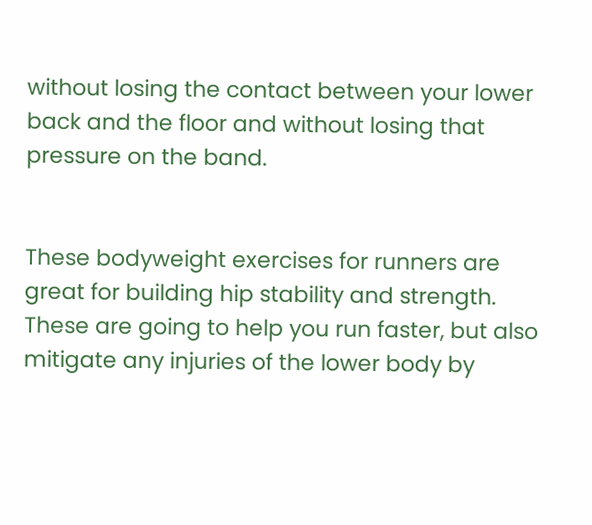without losing the contact between your lower back and the floor and without losing that pressure on the band.


These bodyweight exercises for runners are great for building hip stability and strength. These are going to help you run faster, but also mitigate any injuries of the lower body by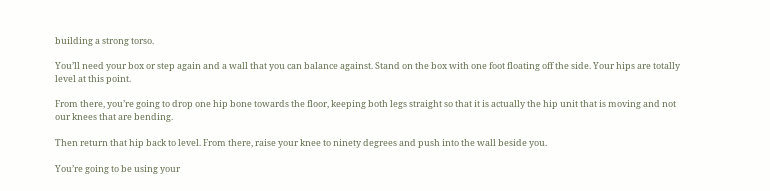building a strong torso.

You’ll need your box or step again and a wall that you can balance against. Stand on the box with one foot floating off the side. Your hips are totally level at this point.

From there, you’re going to drop one hip bone towards the floor, keeping both legs straight so that it is actually the hip unit that is moving and not our knees that are bending.

Then return that hip back to level. From there, raise your knee to ninety degrees and push into the wall beside you.

You’re going to be using your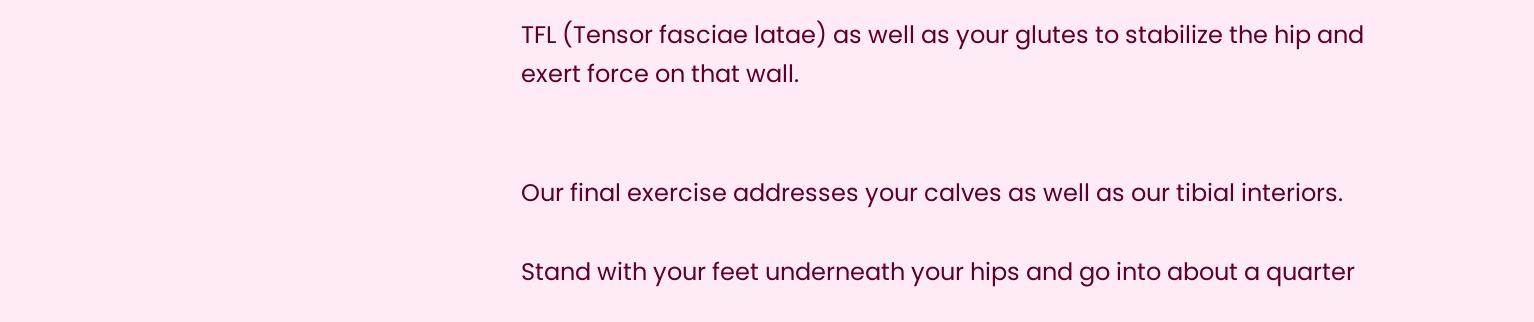TFL (Tensor fasciae latae) as well as your glutes to stabilize the hip and exert force on that wall.


Our final exercise addresses your calves as well as our tibial interiors.

Stand with your feet underneath your hips and go into about a quarter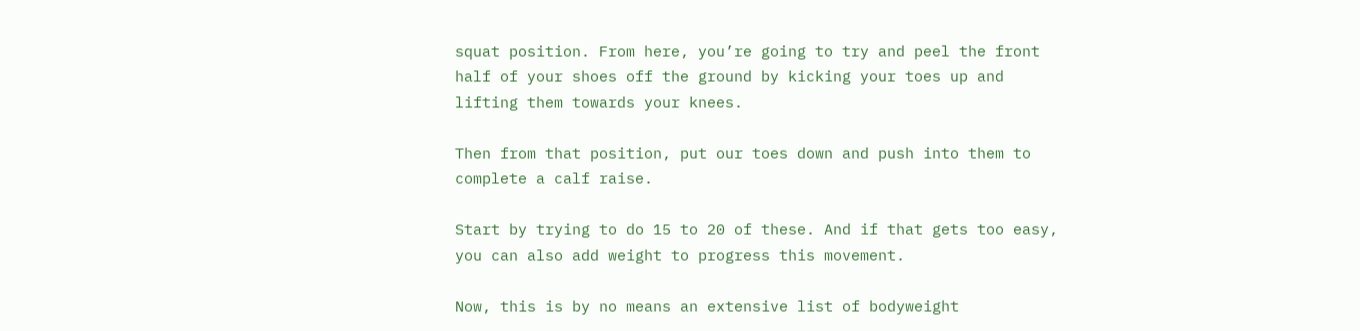squat position. From here, you’re going to try and peel the front half of your shoes off the ground by kicking your toes up and lifting them towards your knees.

Then from that position, put our toes down and push into them to complete a calf raise.

Start by trying to do 15 to 20 of these. And if that gets too easy, you can also add weight to progress this movement.

Now, this is by no means an extensive list of bodyweight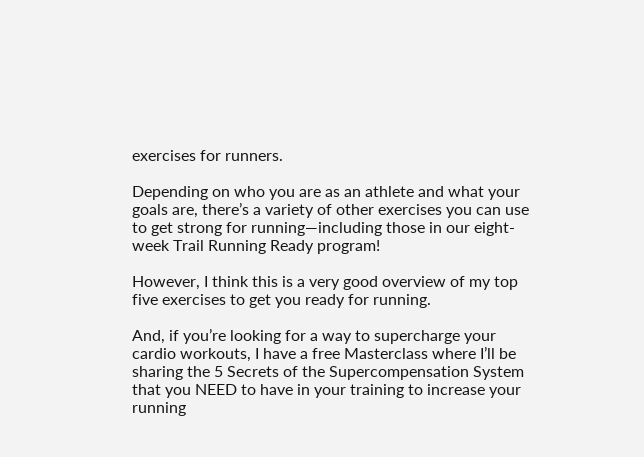exercises for runners.

Depending on who you are as an athlete and what your goals are, there’s a variety of other exercises you can use to get strong for running—including those in our eight-week Trail Running Ready program!

However, I think this is a very good overview of my top five exercises to get you ready for running.

And, if you’re looking for a way to supercharge your cardio workouts, I have a free Masterclass where I’ll be sharing the 5 Secrets of the Supercompensation System that you NEED to have in your training to increase your running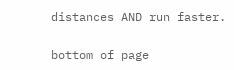distances AND run faster.

bottom of page